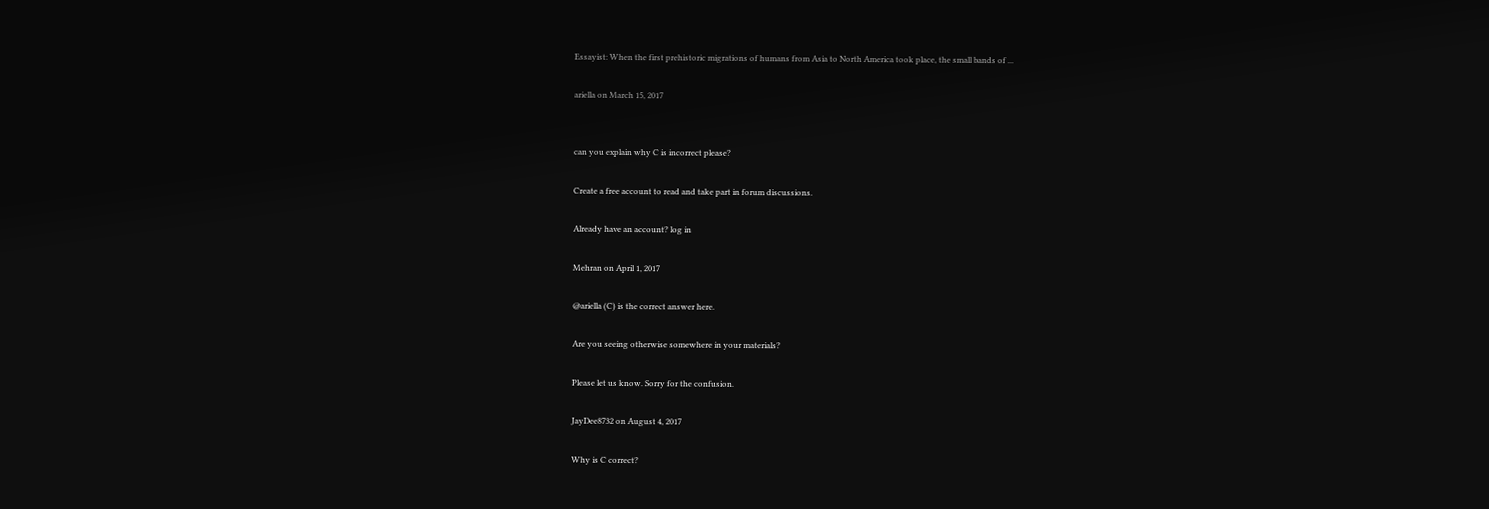Essayist: When the first prehistoric migrations of humans from Asia to North America took place, the small bands of ...

ariella on March 15, 2017


can you explain why C is incorrect please?

Create a free account to read and take part in forum discussions.

Already have an account? log in

Mehran on April 1, 2017

@ariella (C) is the correct answer here.

Are you seeing otherwise somewhere in your materials?

Please let us know. Sorry for the confusion.

JayDee8732 on August 4, 2017

Why is C correct?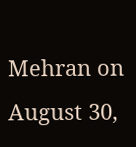Mehran on August 30,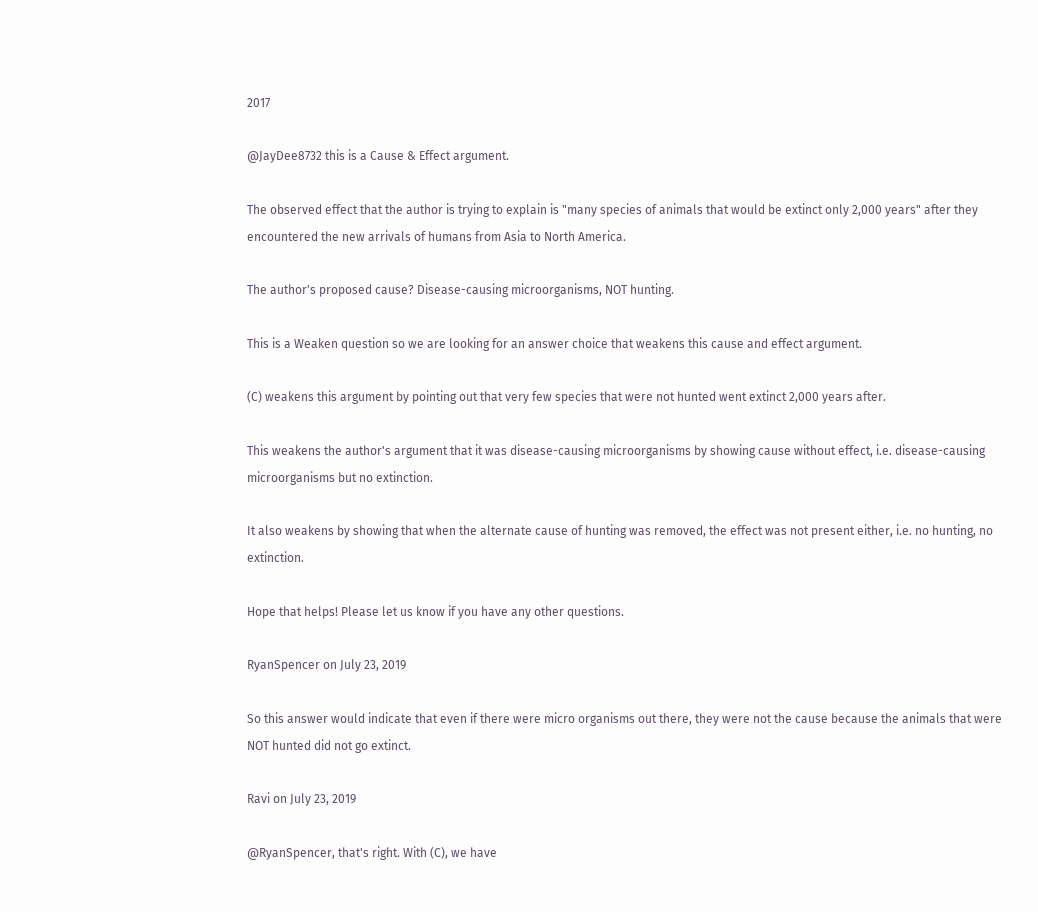2017

@JayDee8732 this is a Cause & Effect argument.

The observed effect that the author is trying to explain is "many species of animals that would be extinct only 2,000 years" after they encountered the new arrivals of humans from Asia to North America.

The author's proposed cause? Disease-causing microorganisms, NOT hunting.

This is a Weaken question so we are looking for an answer choice that weakens this cause and effect argument.

(C) weakens this argument by pointing out that very few species that were not hunted went extinct 2,000 years after.

This weakens the author's argument that it was disease-causing microorganisms by showing cause without effect, i.e. disease-causing microorganisms but no extinction.

It also weakens by showing that when the alternate cause of hunting was removed, the effect was not present either, i.e. no hunting, no extinction.

Hope that helps! Please let us know if you have any other questions.

RyanSpencer on July 23, 2019

So this answer would indicate that even if there were micro organisms out there, they were not the cause because the animals that were NOT hunted did not go extinct.

Ravi on July 23, 2019

@RyanSpencer, that's right. With (C), we have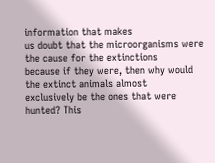information that makes
us doubt that the microorganisms were the cause for the extinctions
because if they were, then why would the extinct animals almost
exclusively be the ones that were hunted? This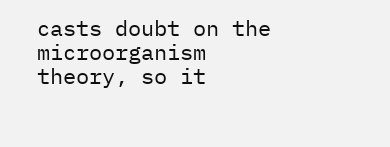casts doubt on the
microorganism theory, so it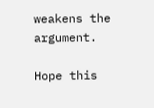weakens the argument.

Hope this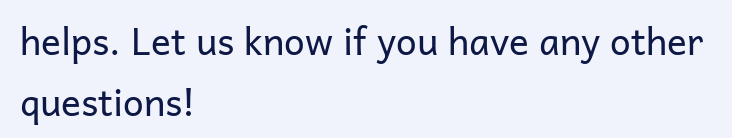helps. Let us know if you have any other questions!